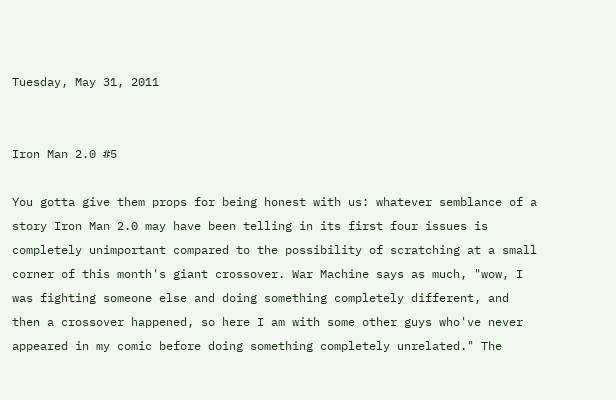Tuesday, May 31, 2011


Iron Man 2.0 #5

You gotta give them props for being honest with us: whatever semblance of a story Iron Man 2.0 may have been telling in its first four issues is completely unimportant compared to the possibility of scratching at a small corner of this month's giant crossover. War Machine says as much, "wow, I was fighting someone else and doing something completely different, and then a crossover happened, so here I am with some other guys who've never appeared in my comic before doing something completely unrelated." The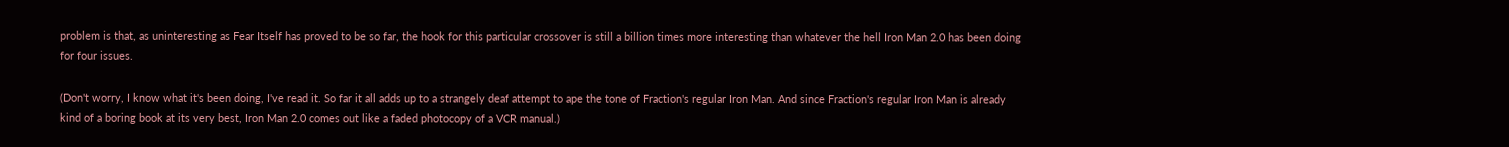problem is that, as uninteresting as Fear Itself has proved to be so far, the hook for this particular crossover is still a billion times more interesting than whatever the hell Iron Man 2.0 has been doing for four issues.

(Don't worry, I know what it's been doing, I've read it. So far it all adds up to a strangely deaf attempt to ape the tone of Fraction's regular Iron Man. And since Fraction's regular Iron Man is already kind of a boring book at its very best, Iron Man 2.0 comes out like a faded photocopy of a VCR manual.)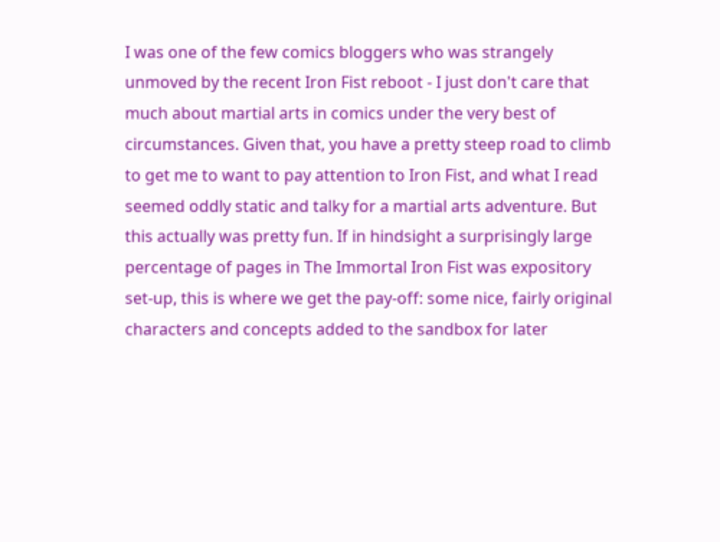I was one of the few comics bloggers who was strangely unmoved by the recent Iron Fist reboot - I just don't care that much about martial arts in comics under the very best of circumstances. Given that, you have a pretty steep road to climb to get me to want to pay attention to Iron Fist, and what I read seemed oddly static and talky for a martial arts adventure. But this actually was pretty fun. If in hindsight a surprisingly large percentage of pages in The Immortal Iron Fist was expository set-up, this is where we get the pay-off: some nice, fairly original characters and concepts added to the sandbox for later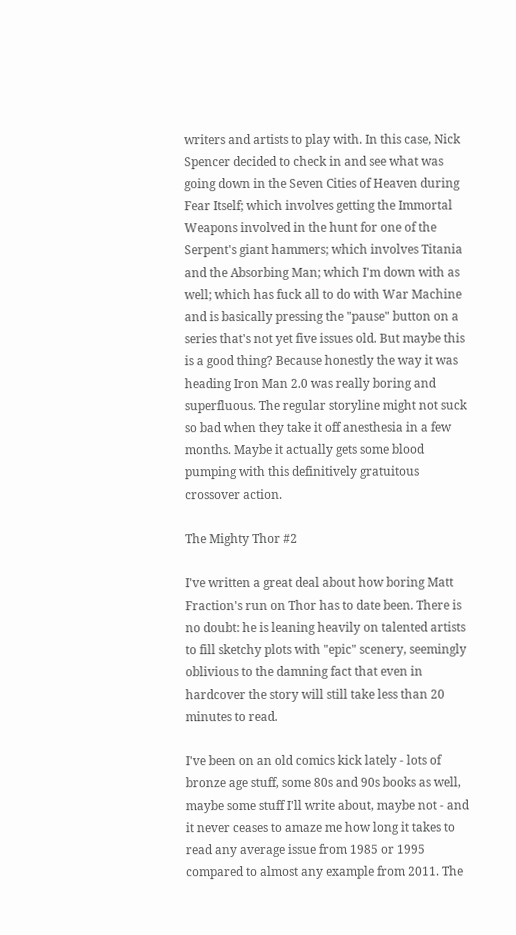writers and artists to play with. In this case, Nick Spencer decided to check in and see what was going down in the Seven Cities of Heaven during Fear Itself; which involves getting the Immortal Weapons involved in the hunt for one of the Serpent's giant hammers; which involves Titania and the Absorbing Man; which I'm down with as well; which has fuck all to do with War Machine and is basically pressing the "pause" button on a series that's not yet five issues old. But maybe this is a good thing? Because honestly the way it was heading Iron Man 2.0 was really boring and superfluous. The regular storyline might not suck so bad when they take it off anesthesia in a few months. Maybe it actually gets some blood pumping with this definitively gratuitous crossover action.

The Mighty Thor #2

I've written a great deal about how boring Matt Fraction's run on Thor has to date been. There is no doubt: he is leaning heavily on talented artists to fill sketchy plots with "epic" scenery, seemingly oblivious to the damning fact that even in hardcover the story will still take less than 20 minutes to read.

I've been on an old comics kick lately - lots of bronze age stuff, some 80s and 90s books as well, maybe some stuff I'll write about, maybe not - and it never ceases to amaze me how long it takes to read any average issue from 1985 or 1995 compared to almost any example from 2011. The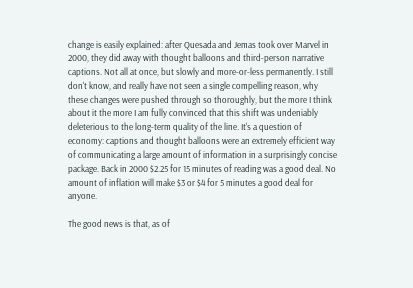change is easily explained: after Quesada and Jemas took over Marvel in 2000, they did away with thought balloons and third-person narrative captions. Not all at once, but slowly and more-or-less permanently. I still don't know, and really have not seen a single compelling reason, why these changes were pushed through so thoroughly, but the more I think about it the more I am fully convinced that this shift was undeniably deleterious to the long-term quality of the line. It's a question of economy: captions and thought balloons were an extremely efficient way of communicating a large amount of information in a surprisingly concise package. Back in 2000 $2.25 for 15 minutes of reading was a good deal. No amount of inflation will make $3 or $4 for 5 minutes a good deal for anyone.

The good news is that, as of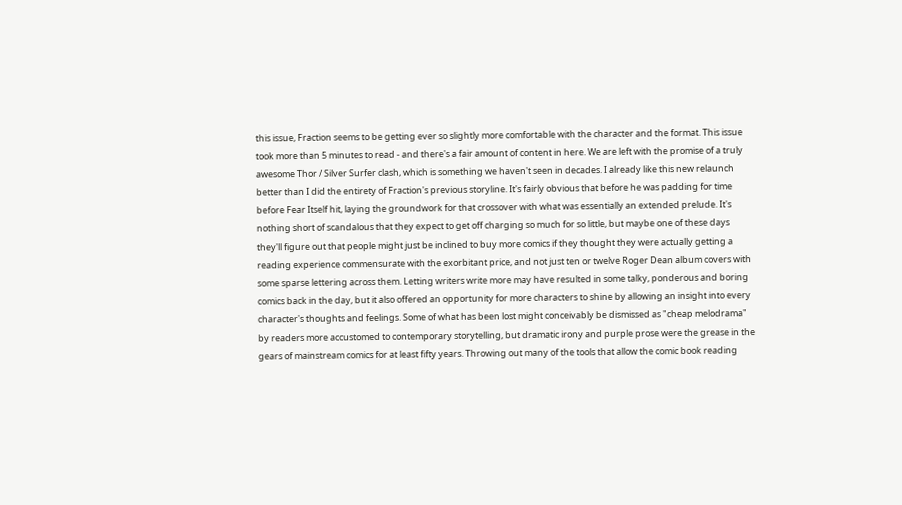this issue, Fraction seems to be getting ever so slightly more comfortable with the character and the format. This issue took more than 5 minutes to read - and there's a fair amount of content in here. We are left with the promise of a truly awesome Thor / Silver Surfer clash, which is something we haven't seen in decades. I already like this new relaunch better than I did the entirety of Fraction's previous storyline. It's fairly obvious that before he was padding for time before Fear Itself hit, laying the groundwork for that crossover with what was essentially an extended prelude. It's nothing short of scandalous that they expect to get off charging so much for so little, but maybe one of these days they'll figure out that people might just be inclined to buy more comics if they thought they were actually getting a reading experience commensurate with the exorbitant price, and not just ten or twelve Roger Dean album covers with some sparse lettering across them. Letting writers write more may have resulted in some talky, ponderous and boring comics back in the day, but it also offered an opportunity for more characters to shine by allowing an insight into every character's thoughts and feelings. Some of what has been lost might conceivably be dismissed as "cheap melodrama" by readers more accustomed to contemporary storytelling, but dramatic irony and purple prose were the grease in the gears of mainstream comics for at least fifty years. Throwing out many of the tools that allow the comic book reading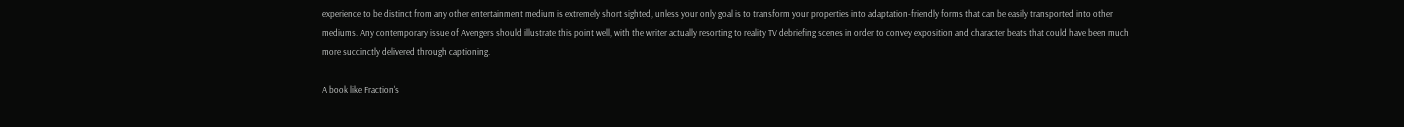experience to be distinct from any other entertainment medium is extremely short sighted, unless your only goal is to transform your properties into adaptation-friendly forms that can be easily transported into other mediums. Any contemporary issue of Avengers should illustrate this point well, with the writer actually resorting to reality TV debriefing scenes in order to convey exposition and character beats that could have been much more succinctly delivered through captioning.

A book like Fraction's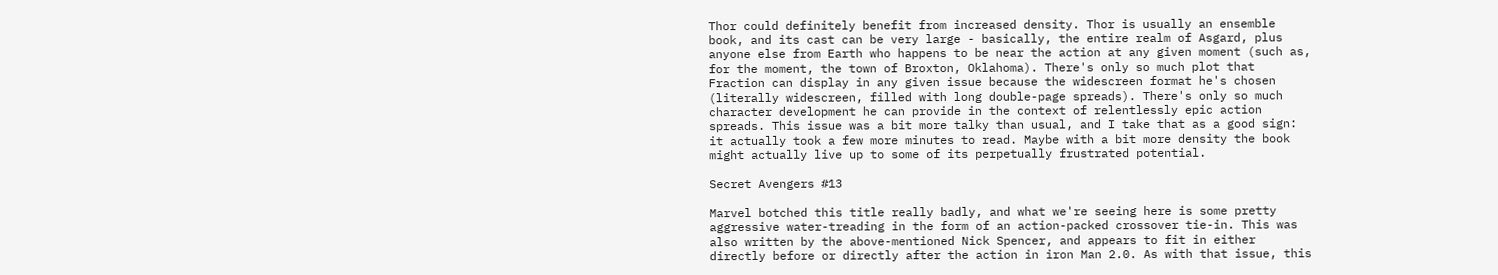Thor could definitely benefit from increased density. Thor is usually an ensemble book, and its cast can be very large - basically, the entire realm of Asgard, plus anyone else from Earth who happens to be near the action at any given moment (such as, for the moment, the town of Broxton, Oklahoma). There's only so much plot that Fraction can display in any given issue because the widescreen format he's chosen (literally widescreen, filled with long double-page spreads). There's only so much character development he can provide in the context of relentlessly epic action spreads. This issue was a bit more talky than usual, and I take that as a good sign: it actually took a few more minutes to read. Maybe with a bit more density the book might actually live up to some of its perpetually frustrated potential.

Secret Avengers #13

Marvel botched this title really badly, and what we're seeing here is some pretty aggressive water-treading in the form of an action-packed crossover tie-in. This was also written by the above-mentioned Nick Spencer, and appears to fit in either directly before or directly after the action in iron Man 2.0. As with that issue, this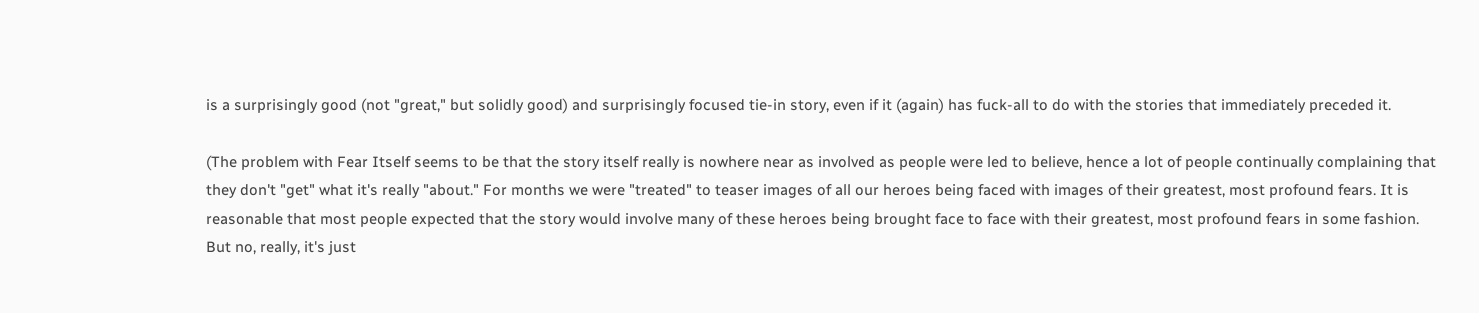is a surprisingly good (not "great," but solidly good) and surprisingly focused tie-in story, even if it (again) has fuck-all to do with the stories that immediately preceded it.

(The problem with Fear Itself seems to be that the story itself really is nowhere near as involved as people were led to believe, hence a lot of people continually complaining that they don't "get" what it's really "about." For months we were "treated" to teaser images of all our heroes being faced with images of their greatest, most profound fears. It is reasonable that most people expected that the story would involve many of these heroes being brought face to face with their greatest, most profound fears in some fashion. But no, really, it's just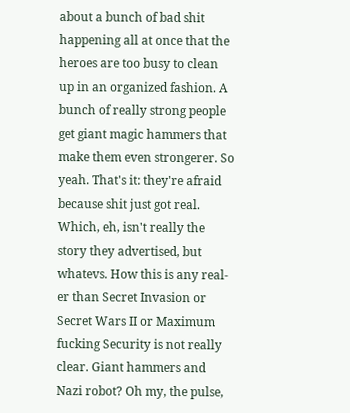about a bunch of bad shit happening all at once that the heroes are too busy to clean up in an organized fashion. A bunch of really strong people get giant magic hammers that make them even strongerer. So yeah. That's it: they're afraid because shit just got real. Which, eh, isn't really the story they advertised, but whatevs. How this is any real-er than Secret Invasion or Secret Wars II or Maximum fucking Security is not really clear. Giant hammers and Nazi robot? Oh my, the pulse,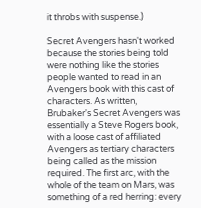it throbs with suspense.)

Secret Avengers hasn't worked because the stories being told were nothing like the stories people wanted to read in an Avengers book with this cast of characters. As written, Brubaker's Secret Avengers was essentially a Steve Rogers book, with a loose cast of affiliated Avengers as tertiary characters being called as the mission required. The first arc, with the whole of the team on Mars, was something of a red herring: every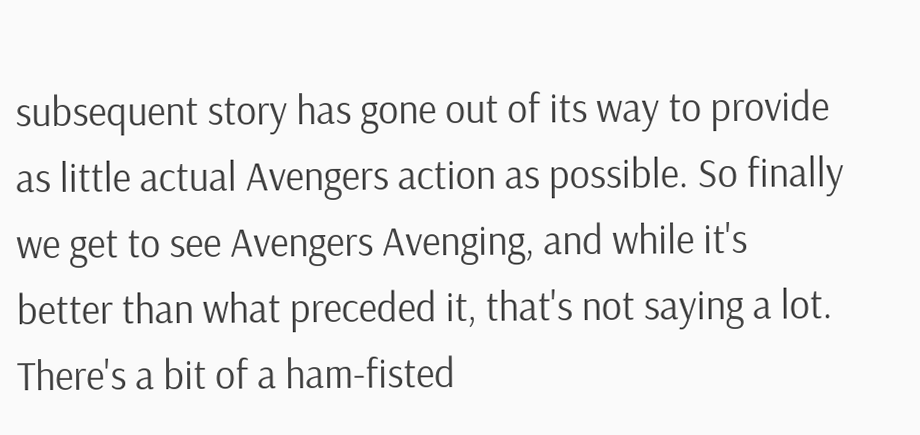subsequent story has gone out of its way to provide as little actual Avengers action as possible. So finally we get to see Avengers Avenging, and while it's better than what preceded it, that's not saying a lot. There's a bit of a ham-fisted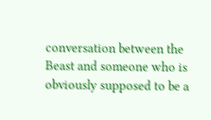conversation between the Beast and someone who is obviously supposed to be a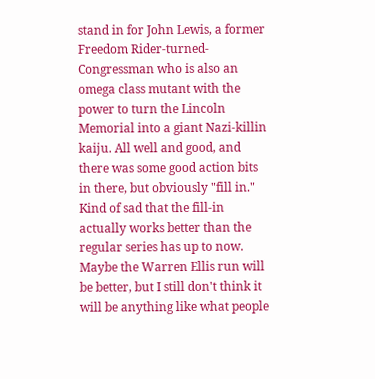stand in for John Lewis, a former Freedom Rider-turned-Congressman who is also an omega class mutant with the power to turn the Lincoln Memorial into a giant Nazi-killin kaiju. All well and good, and there was some good action bits in there, but obviously "fill in." Kind of sad that the fill-in actually works better than the regular series has up to now. Maybe the Warren Ellis run will be better, but I still don't think it will be anything like what people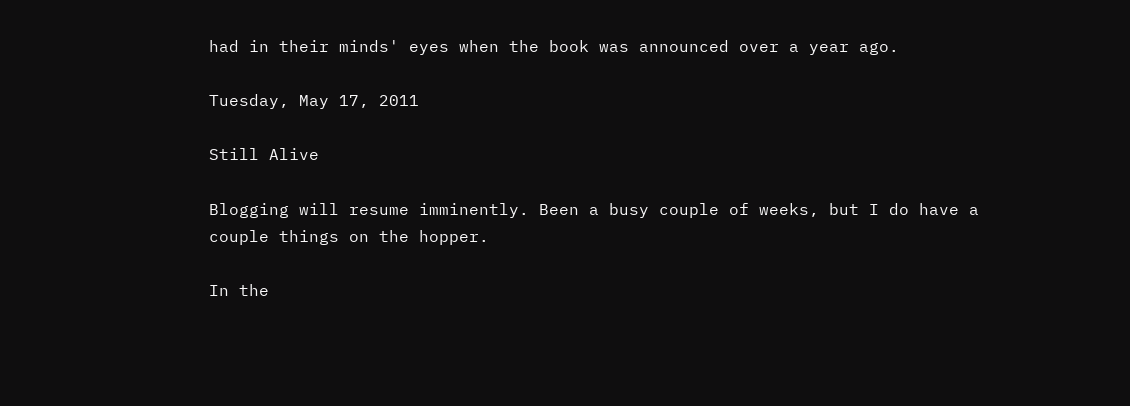had in their minds' eyes when the book was announced over a year ago.

Tuesday, May 17, 2011

Still Alive

Blogging will resume imminently. Been a busy couple of weeks, but I do have a couple things on the hopper.

In the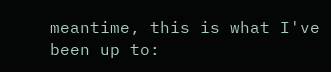meantime, this is what I've been up to: